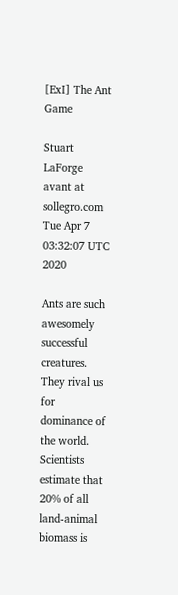[ExI] The Ant Game

Stuart LaForge avant at sollegro.com
Tue Apr 7 03:32:07 UTC 2020

Ants are such awesomely successful creatures. They rival us for
dominance of the world. Scientists estimate that 20% of all
land-animal biomass is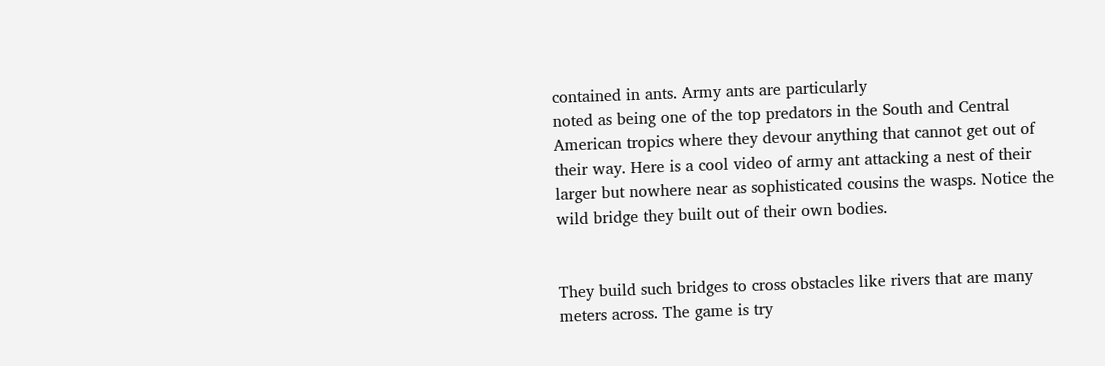contained in ants. Army ants are particularly
noted as being one of the top predators in the South and Central
American tropics where they devour anything that cannot get out of
their way. Here is a cool video of army ant attacking a nest of their
larger but nowhere near as sophisticated cousins the wasps. Notice the
wild bridge they built out of their own bodies.


They build such bridges to cross obstacles like rivers that are many
meters across. The game is try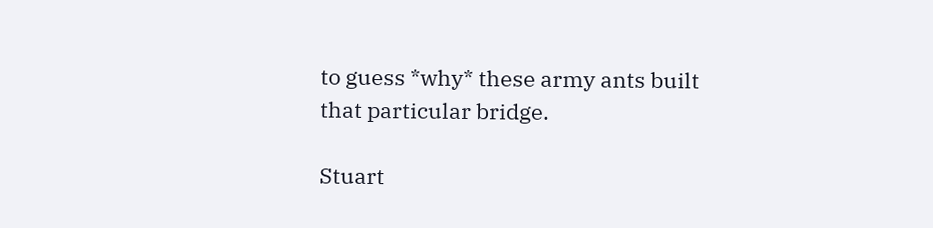to guess *why* these army ants built
that particular bridge.

Stuart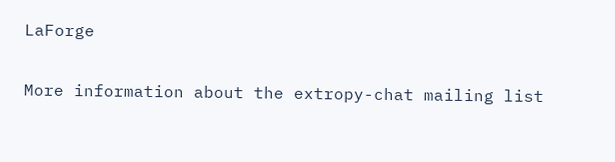LaForge

More information about the extropy-chat mailing list